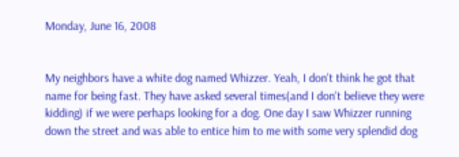Monday, June 16, 2008


My neighbors have a white dog named Whizzer. Yeah, I don't think he got that name for being fast. They have asked several times(and I don't believe they were kidding) if we were perhaps looking for a dog. One day I saw Whizzer running down the street and was able to entice him to me with some very splendid dog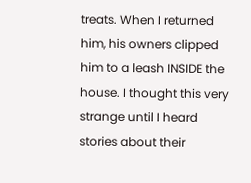treats. When I returned him, his owners clipped him to a leash INSIDE the house. I thought this very strange until I heard stories about their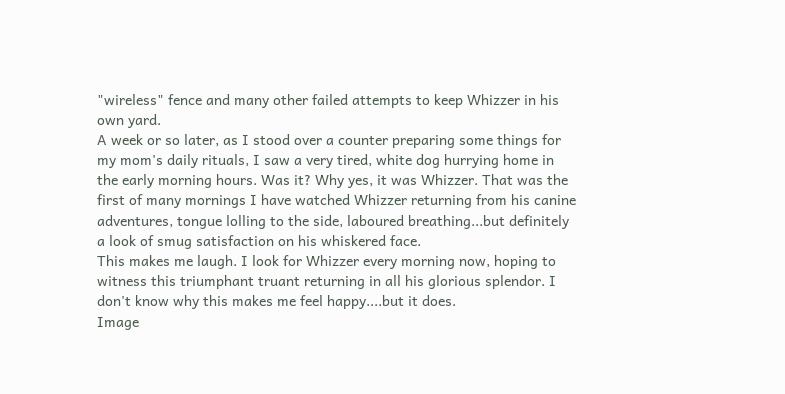"wireless" fence and many other failed attempts to keep Whizzer in his own yard.
A week or so later, as I stood over a counter preparing some things for my mom's daily rituals, I saw a very tired, white dog hurrying home in the early morning hours. Was it? Why yes, it was Whizzer. That was the first of many mornings I have watched Whizzer returning from his canine adventures, tongue lolling to the side, laboured breathing...but definitely a look of smug satisfaction on his whiskered face.
This makes me laugh. I look for Whizzer every morning now, hoping to witness this triumphant truant returning in all his glorious splendor. I don't know why this makes me feel happy....but it does.
Image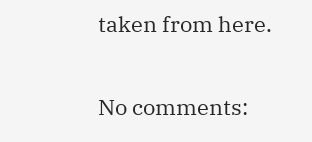taken from here.

No comments: